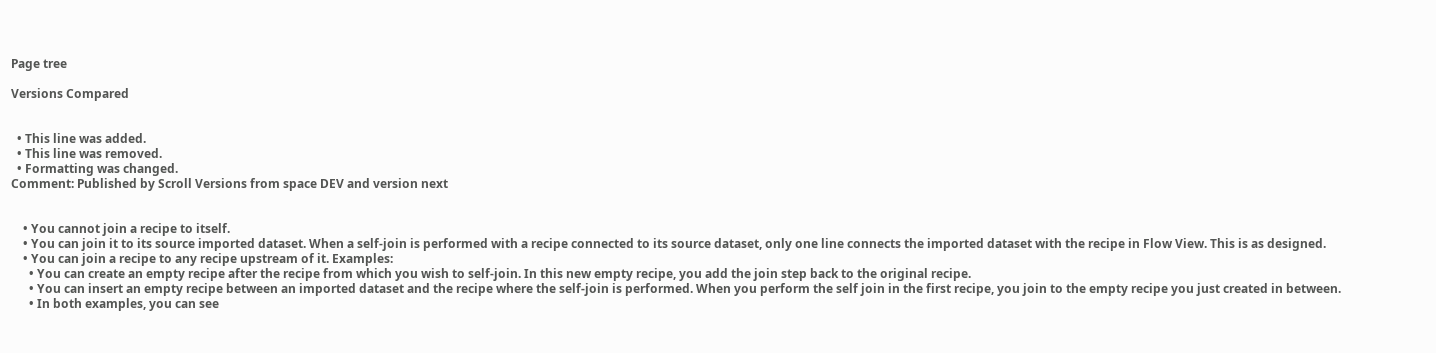Page tree

Versions Compared


  • This line was added.
  • This line was removed.
  • Formatting was changed.
Comment: Published by Scroll Versions from space DEV and version next


    • You cannot join a recipe to itself.
    • You can join it to its source imported dataset. When a self-join is performed with a recipe connected to its source dataset, only one line connects the imported dataset with the recipe in Flow View. This is as designed.
    • You can join a recipe to any recipe upstream of it. Examples:
      • You can create an empty recipe after the recipe from which you wish to self-join. In this new empty recipe, you add the join step back to the original recipe.
      • You can insert an empty recipe between an imported dataset and the recipe where the self-join is performed. When you perform the self join in the first recipe, you join to the empty recipe you just created in between.
      • In both examples, you can see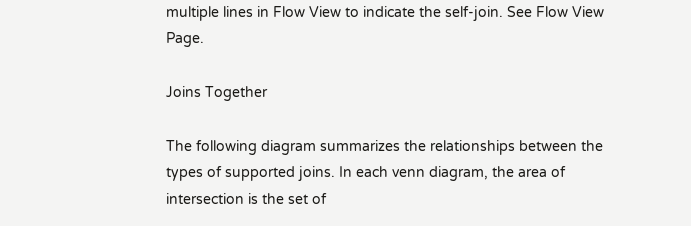multiple lines in Flow View to indicate the self-join. See Flow View Page.

Joins Together

The following diagram summarizes the relationships between the types of supported joins. In each venn diagram, the area of intersection is the set of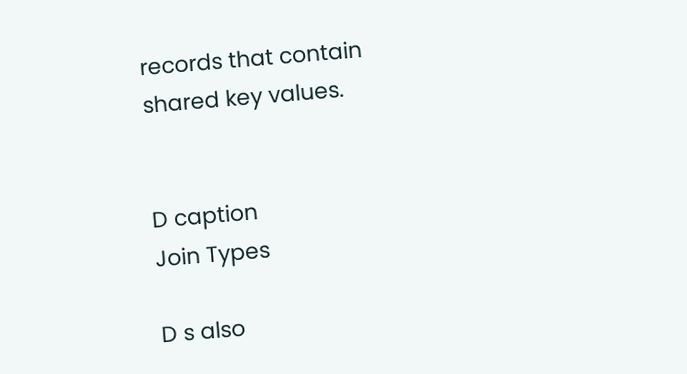records that contain shared key values.


D caption
Join Types

D s also